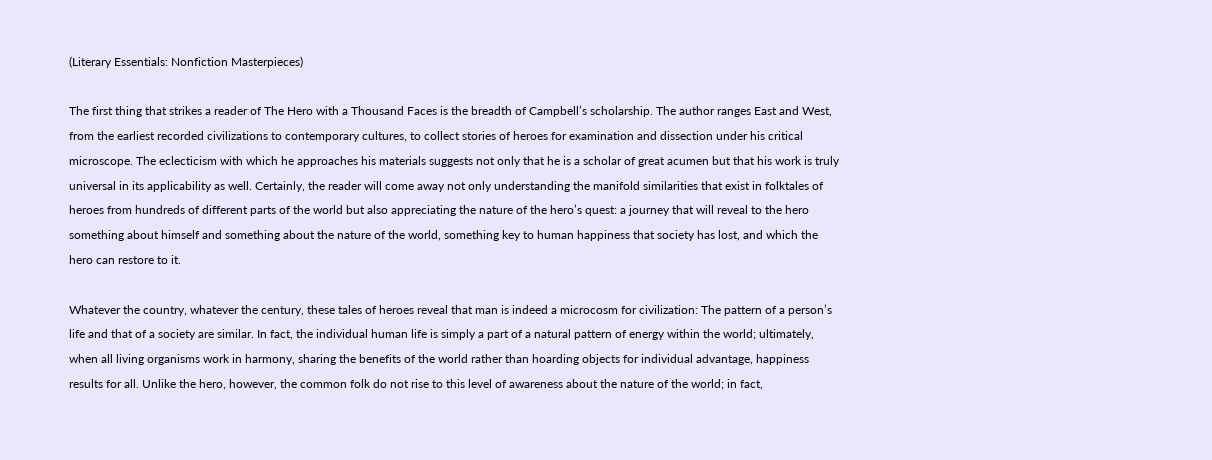(Literary Essentials: Nonfiction Masterpieces)

The first thing that strikes a reader of The Hero with a Thousand Faces is the breadth of Campbell’s scholarship. The author ranges East and West, from the earliest recorded civilizations to contemporary cultures, to collect stories of heroes for examination and dissection under his critical microscope. The eclecticism with which he approaches his materials suggests not only that he is a scholar of great acumen but that his work is truly universal in its applicability as well. Certainly, the reader will come away not only understanding the manifold similarities that exist in folktales of heroes from hundreds of different parts of the world but also appreciating the nature of the hero’s quest: a journey that will reveal to the hero something about himself and something about the nature of the world, something key to human happiness that society has lost, and which the hero can restore to it.

Whatever the country, whatever the century, these tales of heroes reveal that man is indeed a microcosm for civilization: The pattern of a person’s life and that of a society are similar. In fact, the individual human life is simply a part of a natural pattern of energy within the world; ultimately, when all living organisms work in harmony, sharing the benefits of the world rather than hoarding objects for individual advantage, happiness results for all. Unlike the hero, however, the common folk do not rise to this level of awareness about the nature of the world; in fact,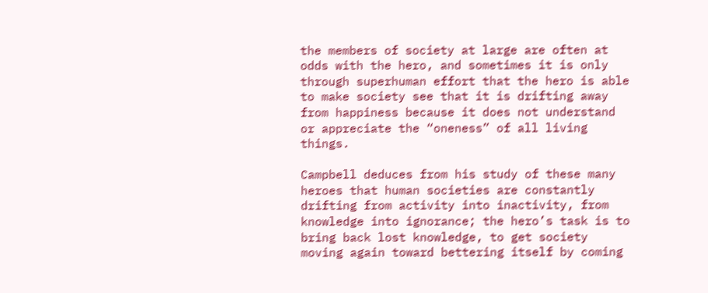the members of society at large are often at odds with the hero, and sometimes it is only through superhuman effort that the hero is able to make society see that it is drifting away from happiness because it does not understand or appreciate the “oneness” of all living things.

Campbell deduces from his study of these many heroes that human societies are constantly drifting from activity into inactivity, from knowledge into ignorance; the hero’s task is to bring back lost knowledge, to get society moving again toward bettering itself by coming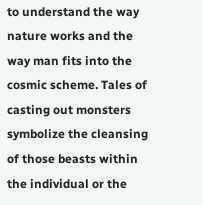to understand the way nature works and the way man fits into the cosmic scheme. Tales of casting out monsters symbolize the cleansing of those beasts within the individual or the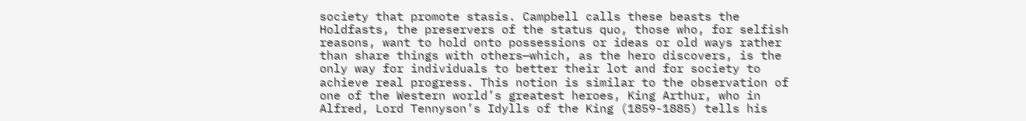society that promote stasis. Campbell calls these beasts the Holdfasts, the preservers of the status quo, those who, for selfish reasons, want to hold onto possessions or ideas or old ways rather than share things with others—which, as the hero discovers, is the only way for individuals to better their lot and for society to achieve real progress. This notion is similar to the observation of one of the Western world’s greatest heroes, King Arthur, who in Alfred, Lord Tennyson’s Idylls of the King (1859-1885) tells his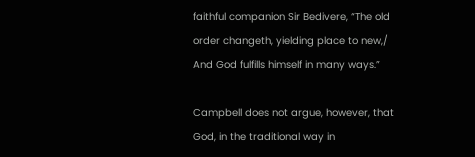faithful companion Sir Bedivere, “The old order changeth, yielding place to new,/ And God fulfills himself in many ways.”

Campbell does not argue, however, that God, in the traditional way in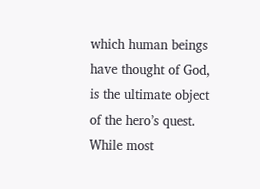which human beings have thought of God, is the ultimate object of the hero’s quest. While most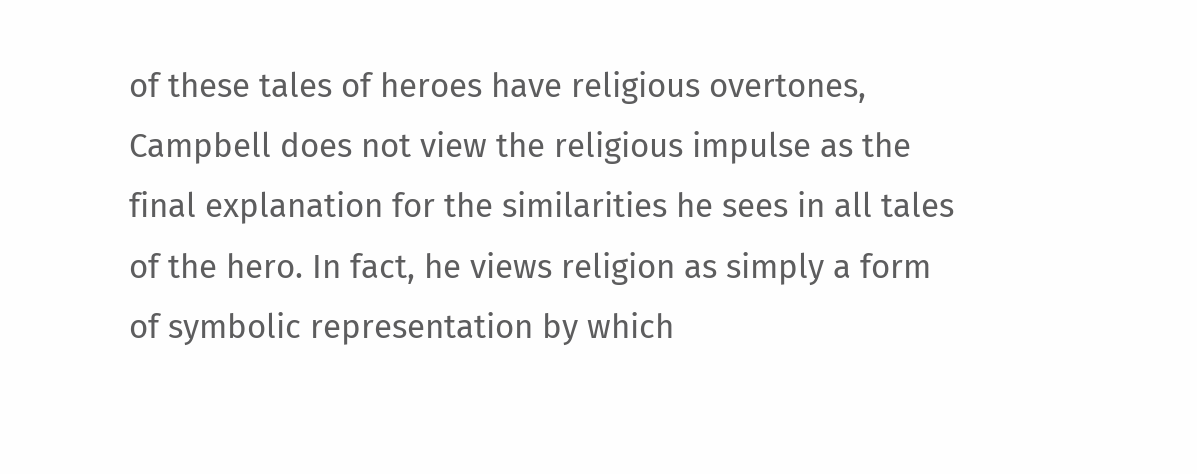of these tales of heroes have religious overtones, Campbell does not view the religious impulse as the final explanation for the similarities he sees in all tales of the hero. In fact, he views religion as simply a form of symbolic representation by which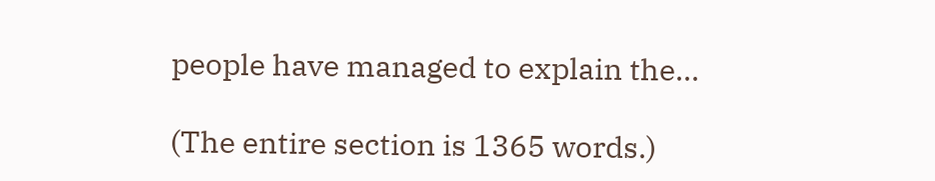people have managed to explain the...

(The entire section is 1365 words.)